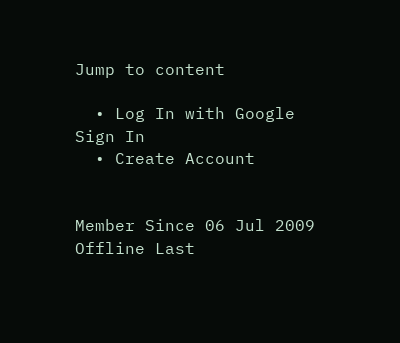Jump to content

  • Log In with Google      Sign In
  • Create Account


Member Since 06 Jul 2009
Offline Last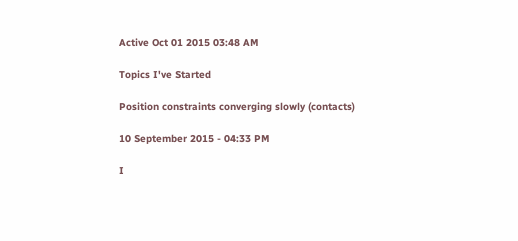Active Oct 01 2015 03:48 AM

Topics I've Started

Position constraints converging slowly (contacts)

10 September 2015 - 04:33 PM

I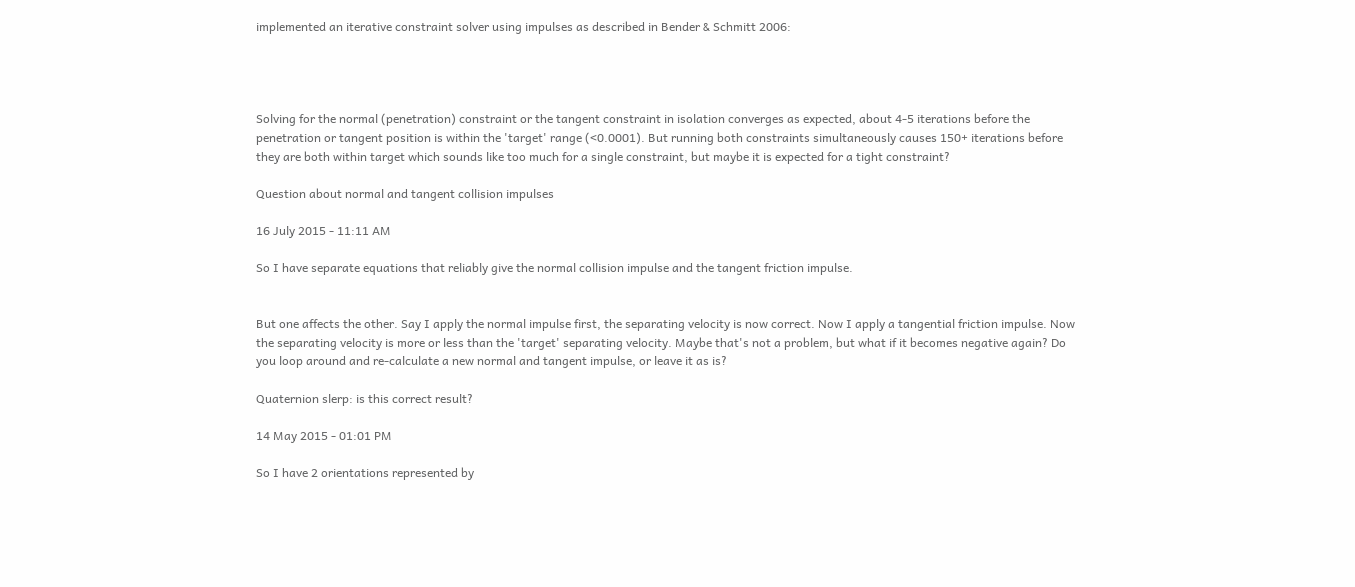implemented an iterative constraint solver using impulses as described in Bender & Schmitt 2006:




Solving for the normal (penetration) constraint or the tangent constraint in isolation converges as expected, about 4-5 iterations before the penetration or tangent position is within the 'target' range (<0.0001). But running both constraints simultaneously causes 150+ iterations before they are both within target which sounds like too much for a single constraint, but maybe it is expected for a tight constraint?

Question about normal and tangent collision impulses

16 July 2015 - 11:11 AM

So I have separate equations that reliably give the normal collision impulse and the tangent friction impulse.


But one affects the other. Say I apply the normal impulse first, the separating velocity is now correct. Now I apply a tangential friction impulse. Now the separating velocity is more or less than the 'target' separating velocity. Maybe that's not a problem, but what if it becomes negative again? Do you loop around and re-calculate a new normal and tangent impulse, or leave it as is?

Quaternion slerp: is this correct result?

14 May 2015 - 01:01 PM

So I have 2 orientations represented by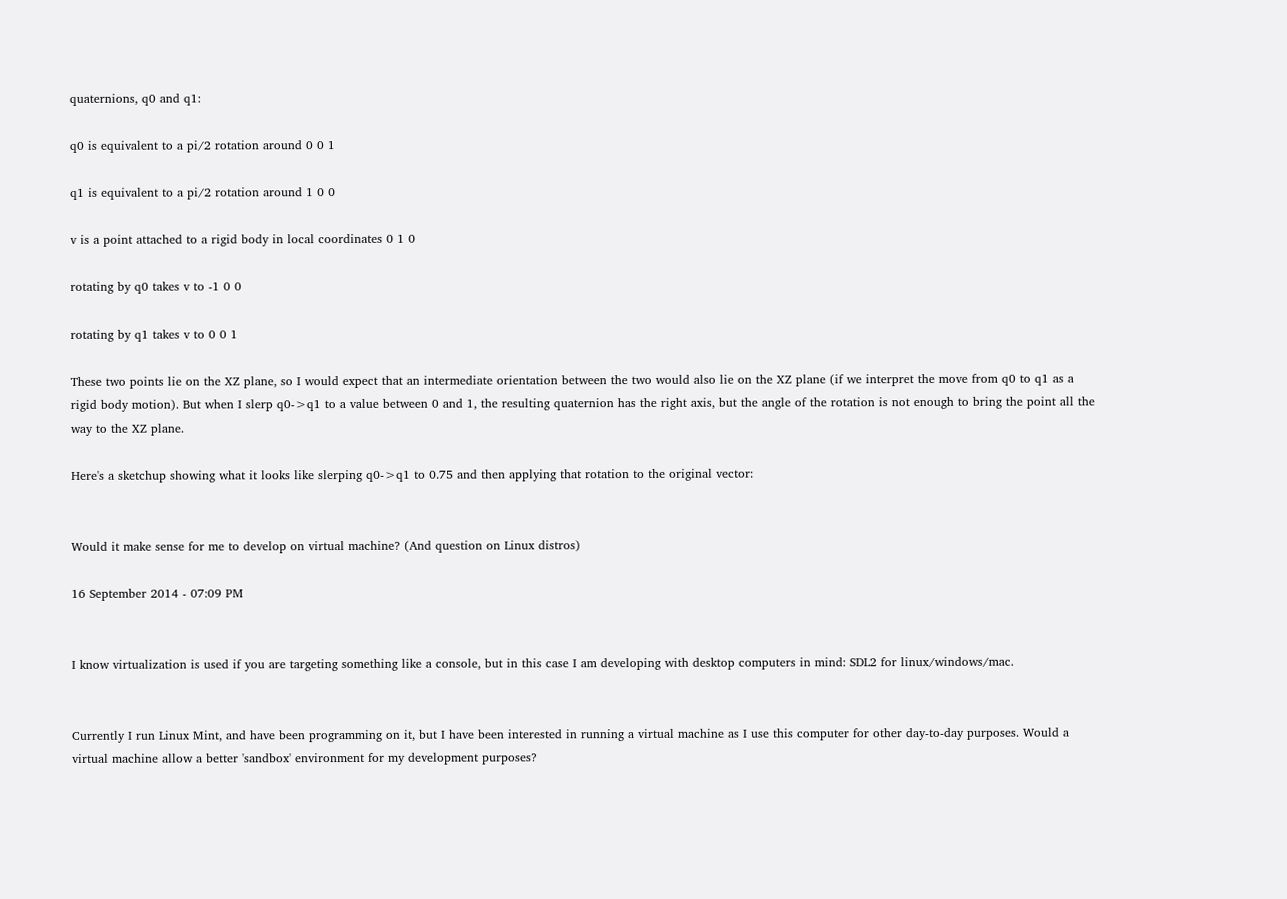quaternions, q0 and q1:

q0 is equivalent to a pi/2 rotation around 0 0 1

q1 is equivalent to a pi/2 rotation around 1 0 0

v is a point attached to a rigid body in local coordinates 0 1 0

rotating by q0 takes v to -1 0 0

rotating by q1 takes v to 0 0 1

These two points lie on the XZ plane, so I would expect that an intermediate orientation between the two would also lie on the XZ plane (if we interpret the move from q0 to q1 as a rigid body motion). But when I slerp q0->q1 to a value between 0 and 1, the resulting quaternion has the right axis, but the angle of the rotation is not enough to bring the point all the way to the XZ plane.

Here's a sketchup showing what it looks like slerping q0->q1 to 0.75 and then applying that rotation to the original vector:


Would it make sense for me to develop on virtual machine? (And question on Linux distros)

16 September 2014 - 07:09 PM


I know virtualization is used if you are targeting something like a console, but in this case I am developing with desktop computers in mind: SDL2 for linux/windows/mac.


Currently I run Linux Mint, and have been programming on it, but I have been interested in running a virtual machine as I use this computer for other day-to-day purposes. Would a virtual machine allow a better 'sandbox' environment for my development purposes?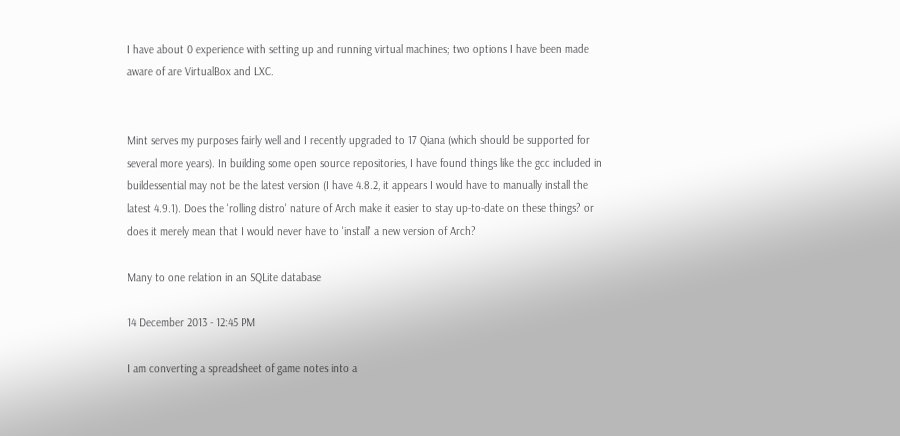I have about 0 experience with setting up and running virtual machines; two options I have been made aware of are VirtualBox and LXC.


Mint serves my purposes fairly well and I recently upgraded to 17 Qiana (which should be supported for several more years). In building some open source repositories, I have found things like the gcc included in buildessential may not be the latest version (I have 4.8.2, it appears I would have to manually install the latest 4.9.1). Does the 'rolling distro' nature of Arch make it easier to stay up-to-date on these things? or does it merely mean that I would never have to 'install' a new version of Arch?

Many to one relation in an SQLite database

14 December 2013 - 12:45 PM

I am converting a spreadsheet of game notes into a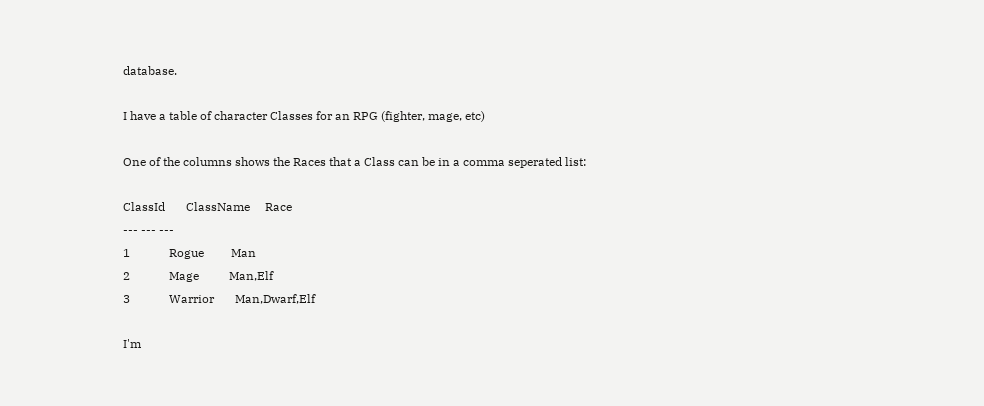database.

I have a table of character Classes for an RPG (fighter, mage, etc)

One of the columns shows the Races that a Class can be in a comma seperated list:

ClassId       ClassName     Race
--- --- ---
1             Rogue         Man
2             Mage          Man,Elf
3             Warrior       Man,Dwarf,Elf

I'm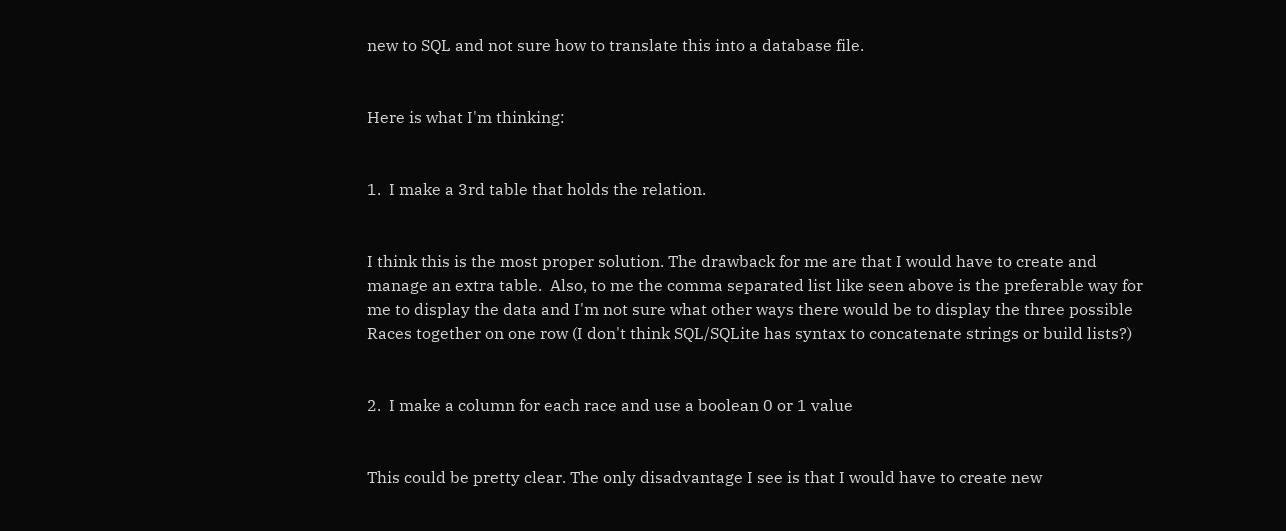new to SQL and not sure how to translate this into a database file.


Here is what I'm thinking:


1.  I make a 3rd table that holds the relation.


I think this is the most proper solution. The drawback for me are that I would have to create and manage an extra table.  Also, to me the comma separated list like seen above is the preferable way for me to display the data and I'm not sure what other ways there would be to display the three possible Races together on one row (I don't think SQL/SQLite has syntax to concatenate strings or build lists?)


2.  I make a column for each race and use a boolean 0 or 1 value


This could be pretty clear. The only disadvantage I see is that I would have to create new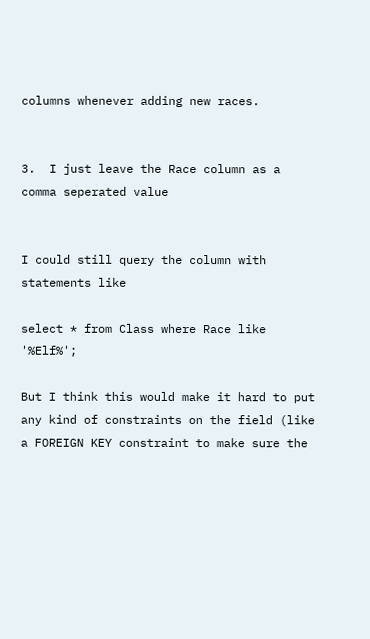columns whenever adding new races.


3.  I just leave the Race column as a comma seperated value


I could still query the column with statements like

select * from Class where Race like '%Elf%';

But I think this would make it hard to put any kind of constraints on the field (like a FOREIGN KEY constraint to make sure the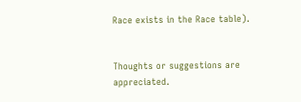Race exists in the Race table).


Thoughts or suggestions are appreciated.